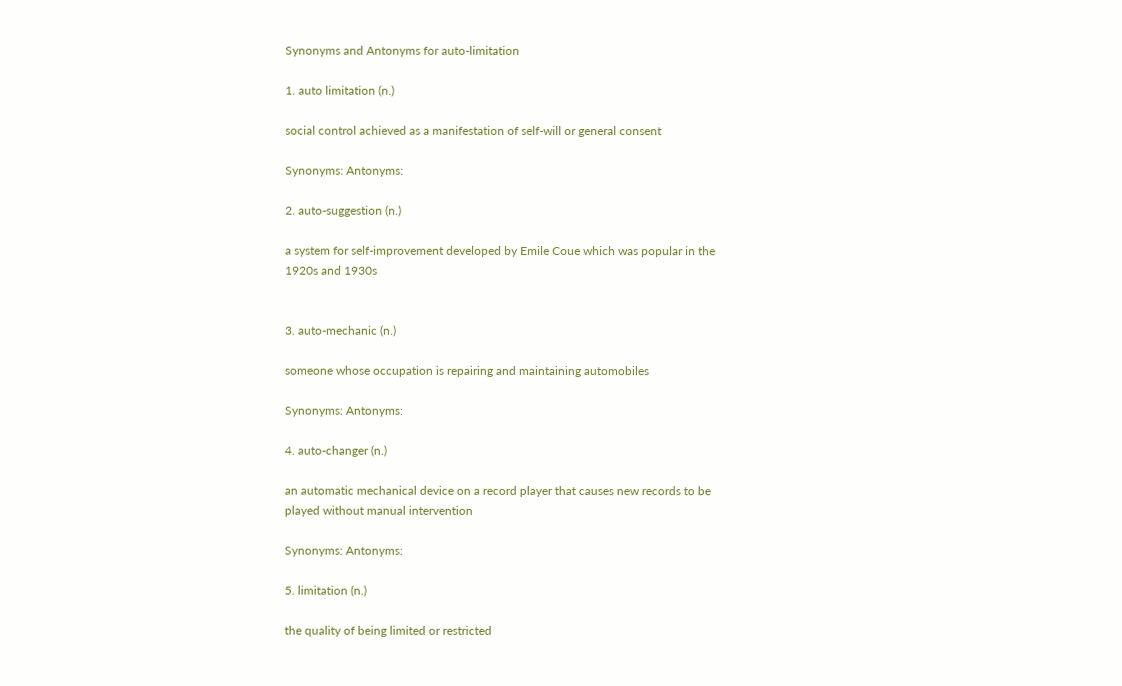Synonyms and Antonyms for auto-limitation

1. auto limitation (n.)

social control achieved as a manifestation of self-will or general consent

Synonyms: Antonyms:

2. auto-suggestion (n.)

a system for self-improvement developed by Emile Coue which was popular in the 1920s and 1930s


3. auto-mechanic (n.)

someone whose occupation is repairing and maintaining automobiles

Synonyms: Antonyms:

4. auto-changer (n.)

an automatic mechanical device on a record player that causes new records to be played without manual intervention

Synonyms: Antonyms:

5. limitation (n.)

the quality of being limited or restricted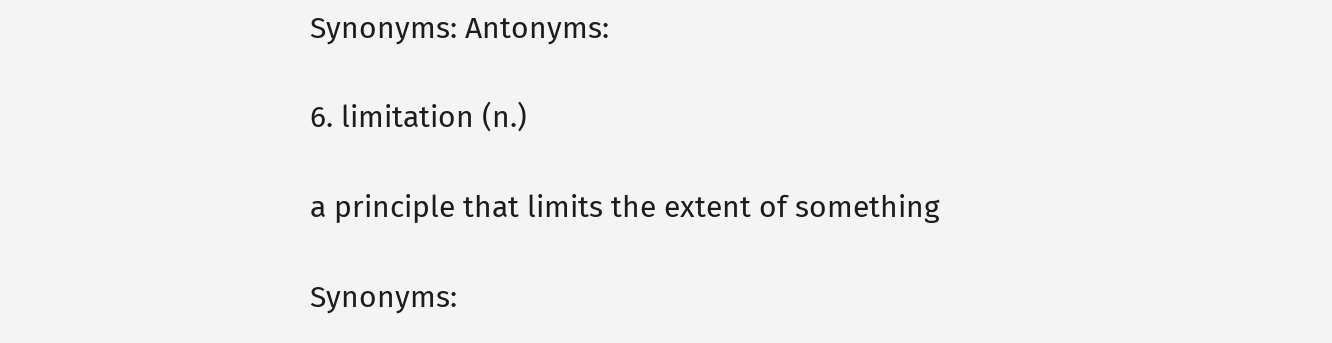Synonyms: Antonyms:

6. limitation (n.)

a principle that limits the extent of something

Synonyms: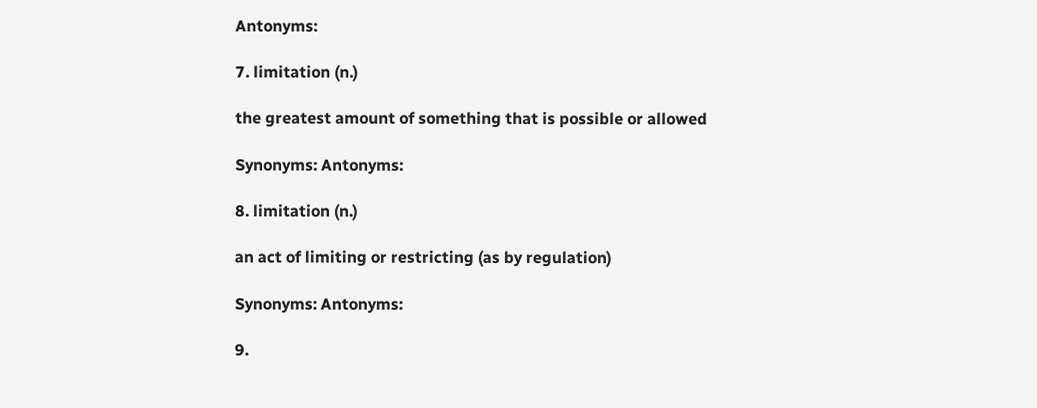Antonyms:

7. limitation (n.)

the greatest amount of something that is possible or allowed

Synonyms: Antonyms:

8. limitation (n.)

an act of limiting or restricting (as by regulation)

Synonyms: Antonyms:

9.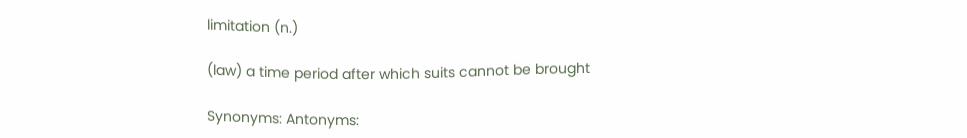limitation (n.)

(law) a time period after which suits cannot be brought

Synonyms: Antonyms: